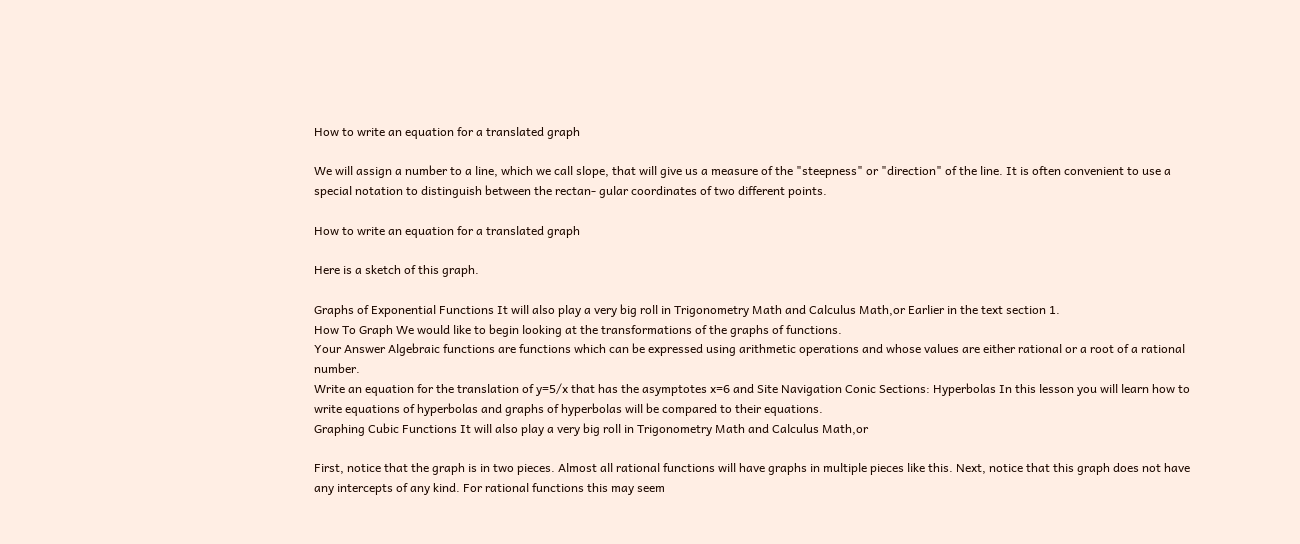How to write an equation for a translated graph

We will assign a number to a line, which we call slope, that will give us a measure of the "steepness" or "direction" of the line. It is often convenient to use a special notation to distinguish between the rectan- gular coordinates of two different points.

How to write an equation for a translated graph

Here is a sketch of this graph.

Graphs of Exponential Functions It will also play a very big roll in Trigonometry Math and Calculus Math,or Earlier in the text section 1.
How To Graph We would like to begin looking at the transformations of the graphs of functions.
Your Answer Algebraic functions are functions which can be expressed using arithmetic operations and whose values are either rational or a root of a rational number.
Write an equation for the translation of y=5/x that has the asymptotes x=6 and Site Navigation Conic Sections: Hyperbolas In this lesson you will learn how to write equations of hyperbolas and graphs of hyperbolas will be compared to their equations.
Graphing Cubic Functions It will also play a very big roll in Trigonometry Math and Calculus Math,or

First, notice that the graph is in two pieces. Almost all rational functions will have graphs in multiple pieces like this. Next, notice that this graph does not have any intercepts of any kind. For rational functions this may seem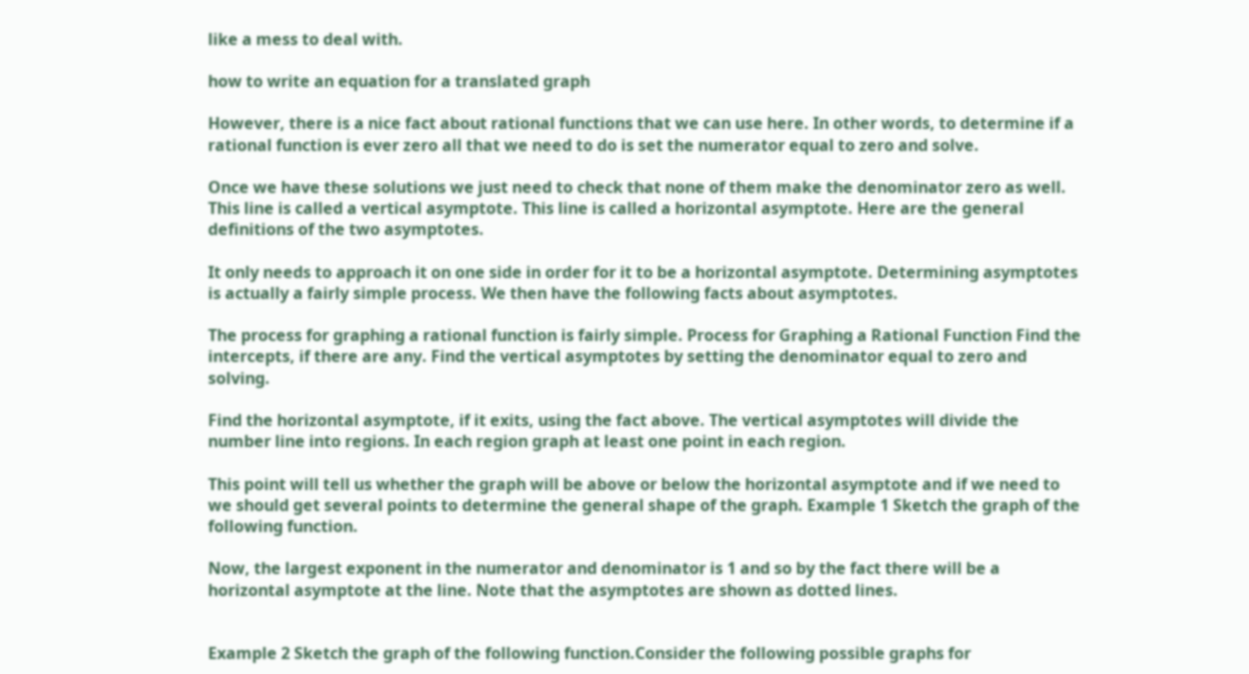like a mess to deal with.

how to write an equation for a translated graph

However, there is a nice fact about rational functions that we can use here. In other words, to determine if a rational function is ever zero all that we need to do is set the numerator equal to zero and solve.

Once we have these solutions we just need to check that none of them make the denominator zero as well. This line is called a vertical asymptote. This line is called a horizontal asymptote. Here are the general definitions of the two asymptotes.

It only needs to approach it on one side in order for it to be a horizontal asymptote. Determining asymptotes is actually a fairly simple process. We then have the following facts about asymptotes.

The process for graphing a rational function is fairly simple. Process for Graphing a Rational Function Find the intercepts, if there are any. Find the vertical asymptotes by setting the denominator equal to zero and solving.

Find the horizontal asymptote, if it exits, using the fact above. The vertical asymptotes will divide the number line into regions. In each region graph at least one point in each region.

This point will tell us whether the graph will be above or below the horizontal asymptote and if we need to we should get several points to determine the general shape of the graph. Example 1 Sketch the graph of the following function.

Now, the largest exponent in the numerator and denominator is 1 and so by the fact there will be a horizontal asymptote at the line. Note that the asymptotes are shown as dotted lines.


Example 2 Sketch the graph of the following function.Consider the following possible graphs for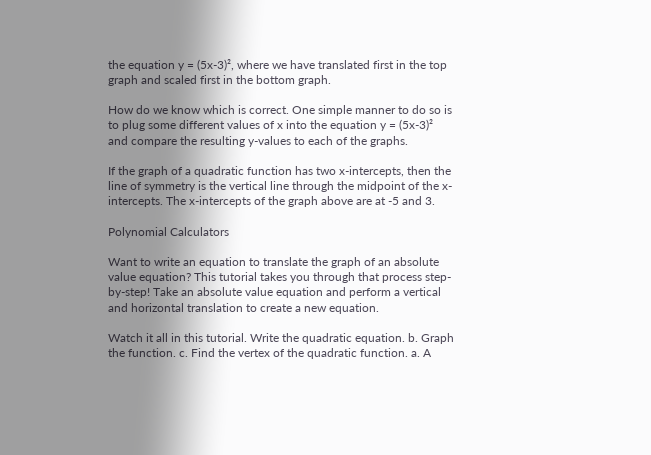the equation y = (5x-3)², where we have translated first in the top graph and scaled first in the bottom graph.

How do we know which is correct. One simple manner to do so is to plug some different values of x into the equation y = (5x-3)² and compare the resulting y-values to each of the graphs.

If the graph of a quadratic function has two x-intercepts, then the line of symmetry is the vertical line through the midpoint of the x-intercepts. The x-intercepts of the graph above are at -5 and 3.

Polynomial Calculators

Want to write an equation to translate the graph of an absolute value equation? This tutorial takes you through that process step-by-step! Take an absolute value equation and perform a vertical and horizontal translation to create a new equation.

Watch it all in this tutorial. Write the quadratic equation. b. Graph the function. c. Find the vertex of the quadratic function. a. A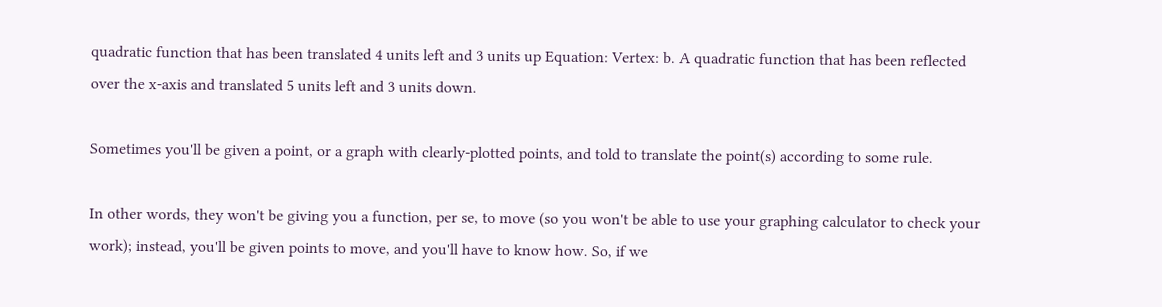quadratic function that has been translated 4 units left and 3 units up Equation: Vertex: b. A quadratic function that has been reflected over the x-axis and translated 5 units left and 3 units down.

Sometimes you'll be given a point, or a graph with clearly-plotted points, and told to translate the point(s) according to some rule.

In other words, they won't be giving you a function, per se, to move (so you won't be able to use your graphing calculator to check your work); instead, you'll be given points to move, and you'll have to know how. So, if we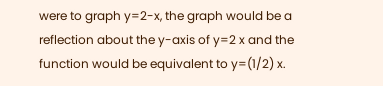were to graph y=2-x, the graph would be a reflection about the y-axis of y=2 x and the function would be equivalent to y=(1/2) x.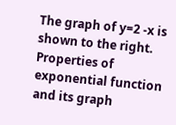The graph of y=2 -x is shown to the right. Properties of exponential function and its graph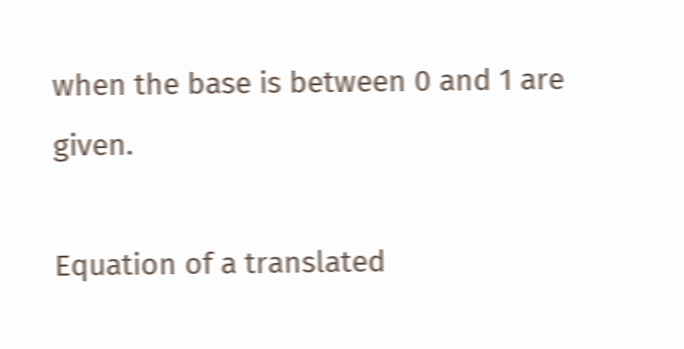when the base is between 0 and 1 are given.

Equation of a translated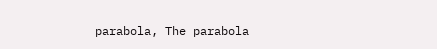parabola, The parabola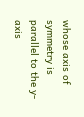whose axis of symmetry is parallel to the y-axis